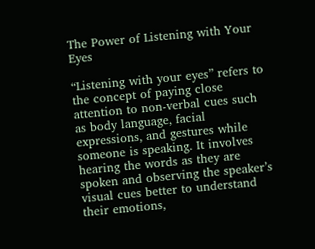The Power of Listening with Your Eyes

“Listening with your eyes” refers to the concept of paying close attention to non-verbal cues such as body language, facial expressions, and gestures while someone is speaking. It involves hearing the words as they are spoken and observing the speaker’s visual cues better to understand their emotions,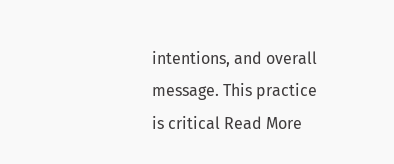intentions, and overall message. This practice is critical Read More